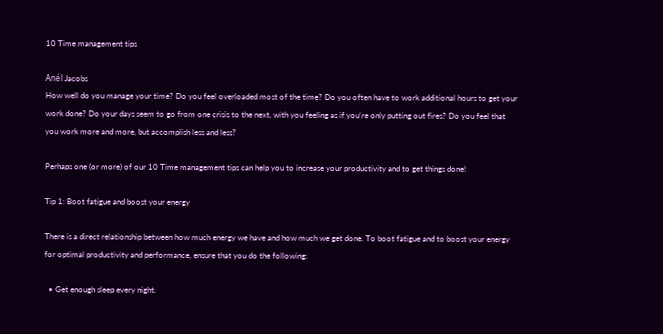10 Time management tips

Anél Jacobs
How well do you manage your time? Do you feel overloaded most of the time? Do you often have to work additional hours to get your work done? Do your days seem to go from one crisis to the next, with you feeling as if you’re only putting out fires? Do you feel that you work more and more, but accomplish less and less?

Perhaps one (or more) of our 10 Time management tips can help you to increase your productivity and to get things done!

Tip 1: Boot fatigue and boost your energy

There is a direct relationship between how much energy we have and how much we get done. To boot fatigue and to boost your energy for optimal productivity and performance, ensure that you do the following:

  • Get enough sleep every night.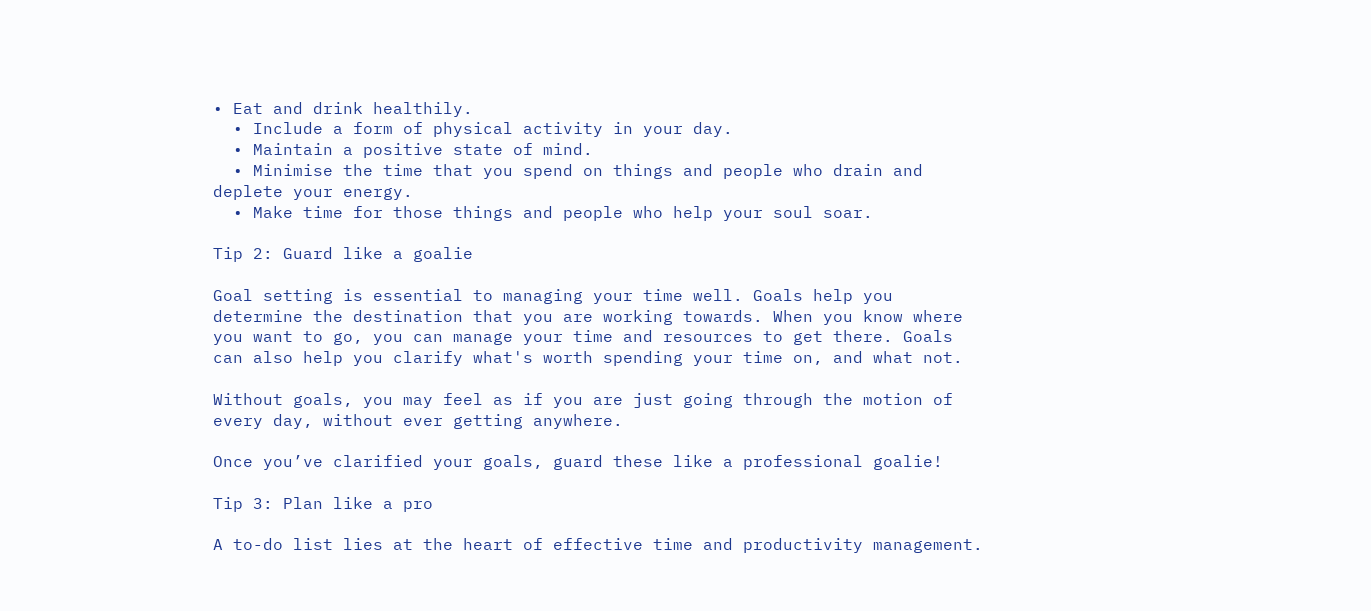• Eat and drink healthily.
  • Include a form of physical activity in your day.
  • Maintain a positive state of mind.
  • Minimise the time that you spend on things and people who drain and deplete your energy.
  • Make time for those things and people who help your soul soar.

Tip 2: Guard like a goalie

Goal setting is essential to managing your time well. Goals help you determine the destination that you are working towards. When you know where you want to go, you can manage your time and resources to get there. Goals can also help you clarify what's worth spending your time on, and what not.

Without goals, you may feel as if you are just going through the motion of every day, without ever getting anywhere.

Once you’ve clarified your goals, guard these like a professional goalie!

Tip 3: Plan like a pro

A to-do list lies at the heart of effective time and productivity management.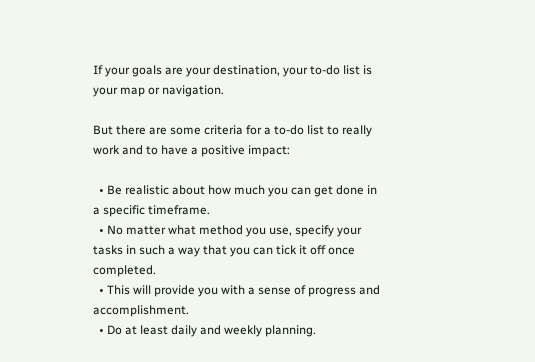If your goals are your destination, your to-do list is your map or navigation.

But there are some criteria for a to-do list to really work and to have a positive impact:

  • Be realistic about how much you can get done in a specific timeframe.
  • No matter what method you use, specify your tasks in such a way that you can tick it off once completed.
  • This will provide you with a sense of progress and accomplishment.
  • Do at least daily and weekly planning.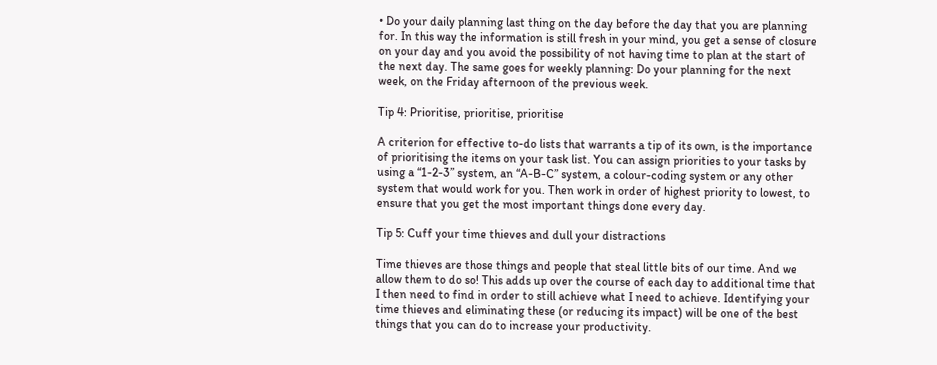• Do your daily planning last thing on the day before the day that you are planning for. In this way the information is still fresh in your mind, you get a sense of closure on your day and you avoid the possibility of not having time to plan at the start of the next day. The same goes for weekly planning: Do your planning for the next week, on the Friday afternoon of the previous week.

Tip 4: Prioritise, prioritise, prioritise

A criterion for effective to-do lists that warrants a tip of its own, is the importance of prioritising the items on your task list. You can assign priorities to your tasks by using a “1-2-3” system, an “A-B-C” system, a colour-coding system or any other system that would work for you. Then work in order of highest priority to lowest, to ensure that you get the most important things done every day.

Tip 5: Cuff your time thieves and dull your distractions

Time thieves are those things and people that steal little bits of our time. And we allow them to do so! This adds up over the course of each day to additional time that I then need to find in order to still achieve what I need to achieve. Identifying your time thieves and eliminating these (or reducing its impact) will be one of the best things that you can do to increase your productivity.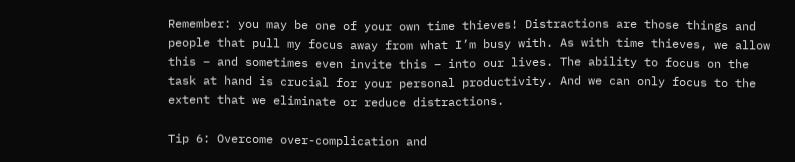Remember: you may be one of your own time thieves! Distractions are those things and people that pull my focus away from what I’m busy with. As with time thieves, we allow this – and sometimes even invite this – into our lives. The ability to focus on the task at hand is crucial for your personal productivity. And we can only focus to the extent that we eliminate or reduce distractions.

Tip 6: Overcome over-complication and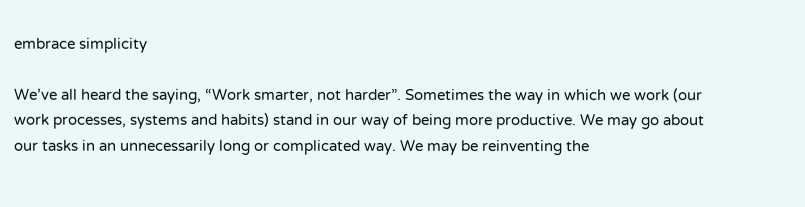embrace simplicity

We’ve all heard the saying, “Work smarter, not harder”. Sometimes the way in which we work (our work processes, systems and habits) stand in our way of being more productive. We may go about our tasks in an unnecessarily long or complicated way. We may be reinventing the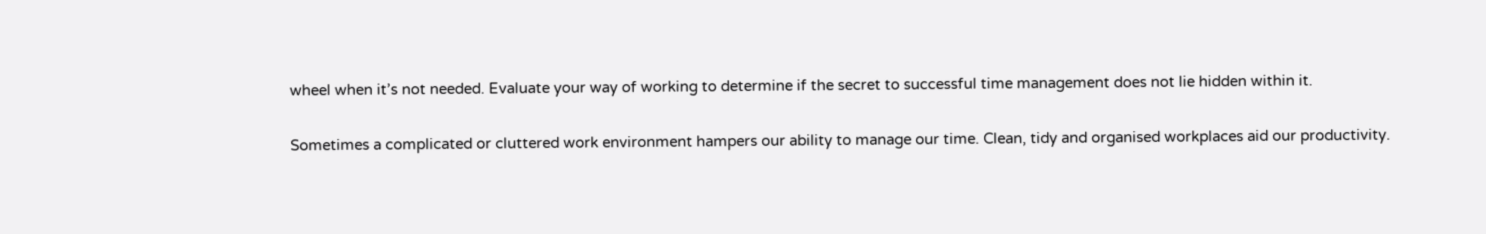wheel when it’s not needed. Evaluate your way of working to determine if the secret to successful time management does not lie hidden within it.

Sometimes a complicated or cluttered work environment hampers our ability to manage our time. Clean, tidy and organised workplaces aid our productivity.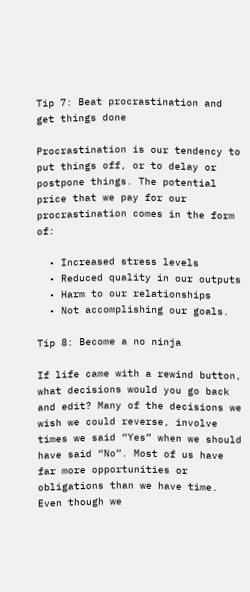Tip 7: Beat procrastination and get things done

Procrastination is our tendency to put things off, or to delay or postpone things. The potential price that we pay for our procrastination comes in the form of:

  • Increased stress levels
  • Reduced quality in our outputs
  • Harm to our relationships
  • Not accomplishing our goals.

Tip 8: Become a no ninja

If life came with a rewind button, what decisions would you go back and edit? Many of the decisions we wish we could reverse, involve times we said “Yes” when we should have said “No”. Most of us have far more opportunities or obligations than we have time. Even though we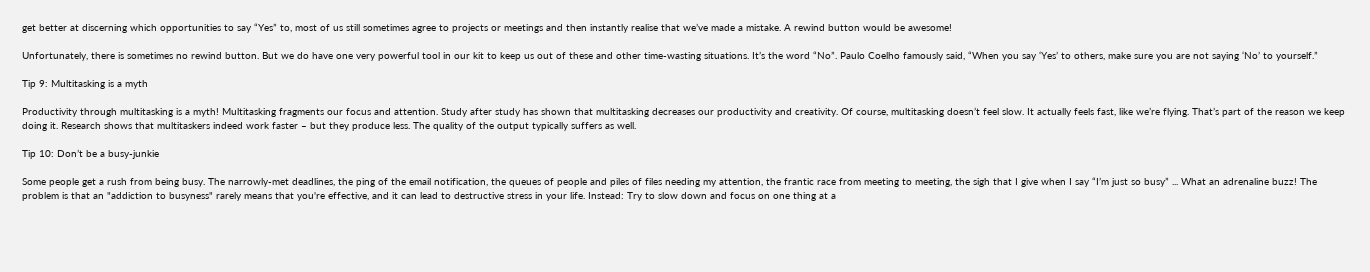get better at discerning which opportunities to say “Yes” to, most of us still sometimes agree to projects or meetings and then instantly realise that we’ve made a mistake. A rewind button would be awesome!

Unfortunately, there is sometimes no rewind button. But we do have one very powerful tool in our kit to keep us out of these and other time-wasting situations. It’s the word “No”. Paulo Coelho famously said, “When you say ‘Yes’ to others, make sure you are not saying ‘No’ to yourself.”

Tip 9: Multitasking is a myth

Productivity through multitasking is a myth! Multitasking fragments our focus and attention. Study after study has shown that multitasking decreases our productivity and creativity. Of course, multitasking doesn’t feel slow. It actually feels fast, like we’re flying. That’s part of the reason we keep doing it. Research shows that multitaskers indeed work faster – but they produce less. The quality of the output typically suffers as well.

Tip 10: Don’t be a busy-junkie

Some people get a rush from being busy. The narrowly-met deadlines, the ping of the email notification, the queues of people and piles of files needing my attention, the frantic race from meeting to meeting, the sigh that I give when I say “I’m just so busy” ... What an adrenaline buzz! The problem is that an "addiction to busyness" rarely means that you're effective, and it can lead to destructive stress in your life. Instead: Try to slow down and focus on one thing at a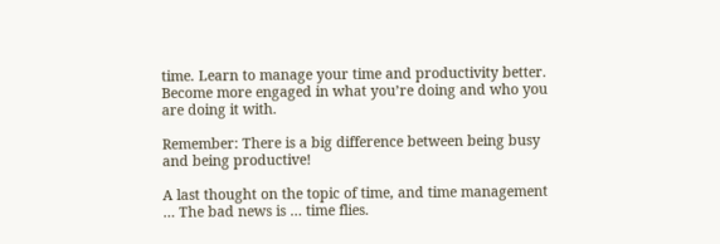time. Learn to manage your time and productivity better. Become more engaged in what you’re doing and who you are doing it with.

Remember: There is a big difference between being busy and being productive!

A last thought on the topic of time, and time management … The bad news is … time flies.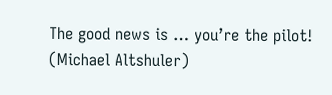The good news is … you’re the pilot! (Michael Altshuler)